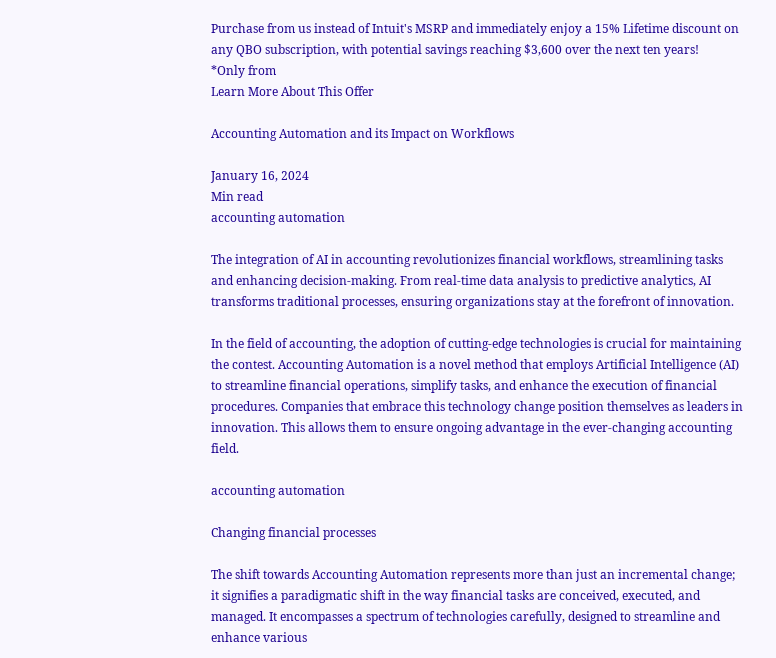Purchase from us instead of Intuit's MSRP and immediately enjoy a 15% Lifetime discount on any QBO subscription, with potential savings reaching $3,600 over the next ten years!
*Only from
Learn More About This Offer

Accounting Automation and its Impact on Workflows

January 16, 2024
Min read
accounting automation

The integration of AI in accounting revolutionizes financial workflows, streamlining tasks and enhancing decision-making. From real-time data analysis to predictive analytics, AI transforms traditional processes, ensuring organizations stay at the forefront of innovation.

In the field of accounting, the adoption of cutting-edge technologies is crucial for maintaining the contest. Accounting Automation is a novel method that employs Artificial Intelligence (AI) to streamline financial operations, simplify tasks, and enhance the execution of financial procedures. Companies that embrace this technology change position themselves as leaders in innovation. This allows them to ensure ongoing advantage in the ever-changing accounting field.

accounting automation

Changing financial processes

The shift towards Accounting Automation represents more than just an incremental change; it signifies a paradigmatic shift in the way financial tasks are conceived, executed, and managed. It encompasses a spectrum of technologies carefully, designed to streamline and enhance various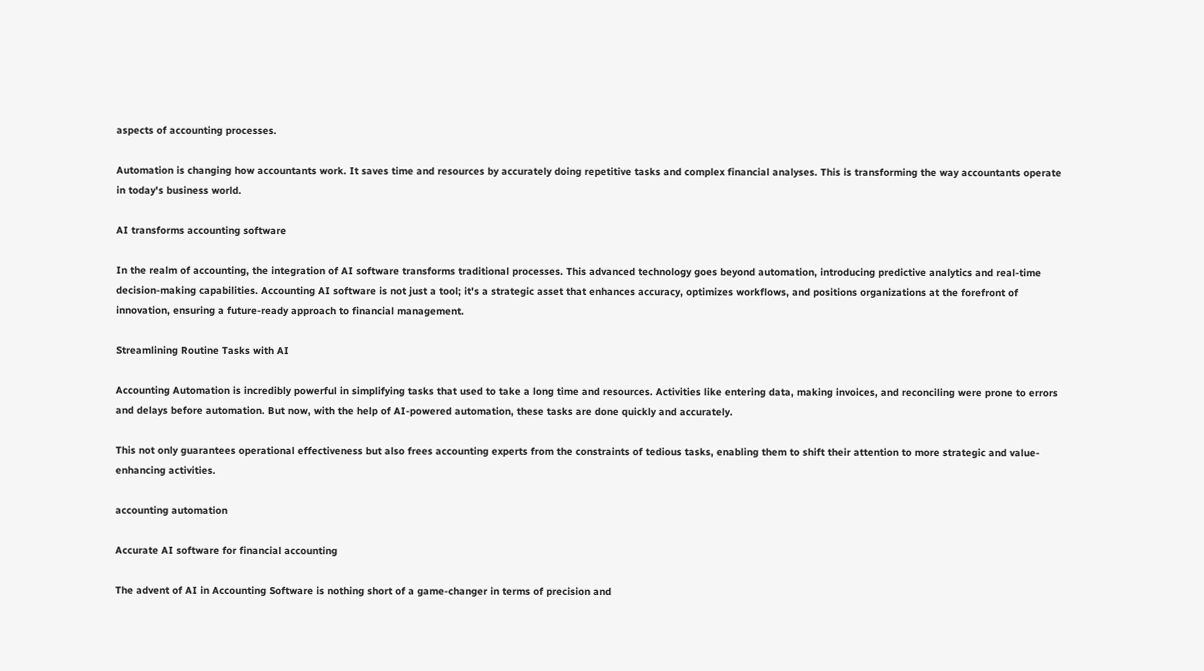aspects of accounting processes.

Automation is changing how accountants work. It saves time and resources by accurately doing repetitive tasks and complex financial analyses. This is transforming the way accountants operate in today's business world.

AI transforms accounting software

In the realm of accounting, the integration of AI software transforms traditional processes. This advanced technology goes beyond automation, introducing predictive analytics and real-time decision-making capabilities. Accounting AI software is not just a tool; it's a strategic asset that enhances accuracy, optimizes workflows, and positions organizations at the forefront of innovation, ensuring a future-ready approach to financial management.

Streamlining Routine Tasks with AI

Accounting Automation is incredibly powerful in simplifying tasks that used to take a long time and resources. Activities like entering data, making invoices, and reconciling were prone to errors and delays before automation. But now, with the help of AI-powered automation, these tasks are done quickly and accurately.

This not only guarantees operational effectiveness but also frees accounting experts from the constraints of tedious tasks, enabling them to shift their attention to more strategic and value-enhancing activities.

accounting automation

Accurate AI software for financial accounting

The advent of AI in Accounting Software is nothing short of a game-changer in terms of precision and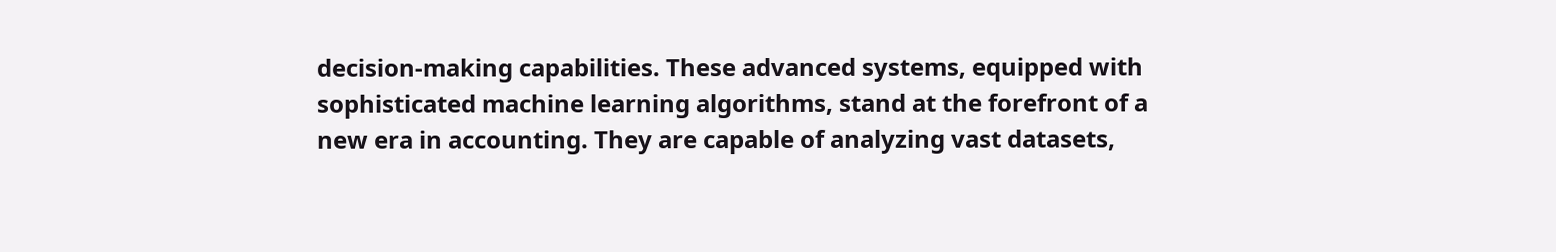decision-making capabilities. These advanced systems, equipped with sophisticated machine learning algorithms, stand at the forefront of a new era in accounting. They are capable of analyzing vast datasets,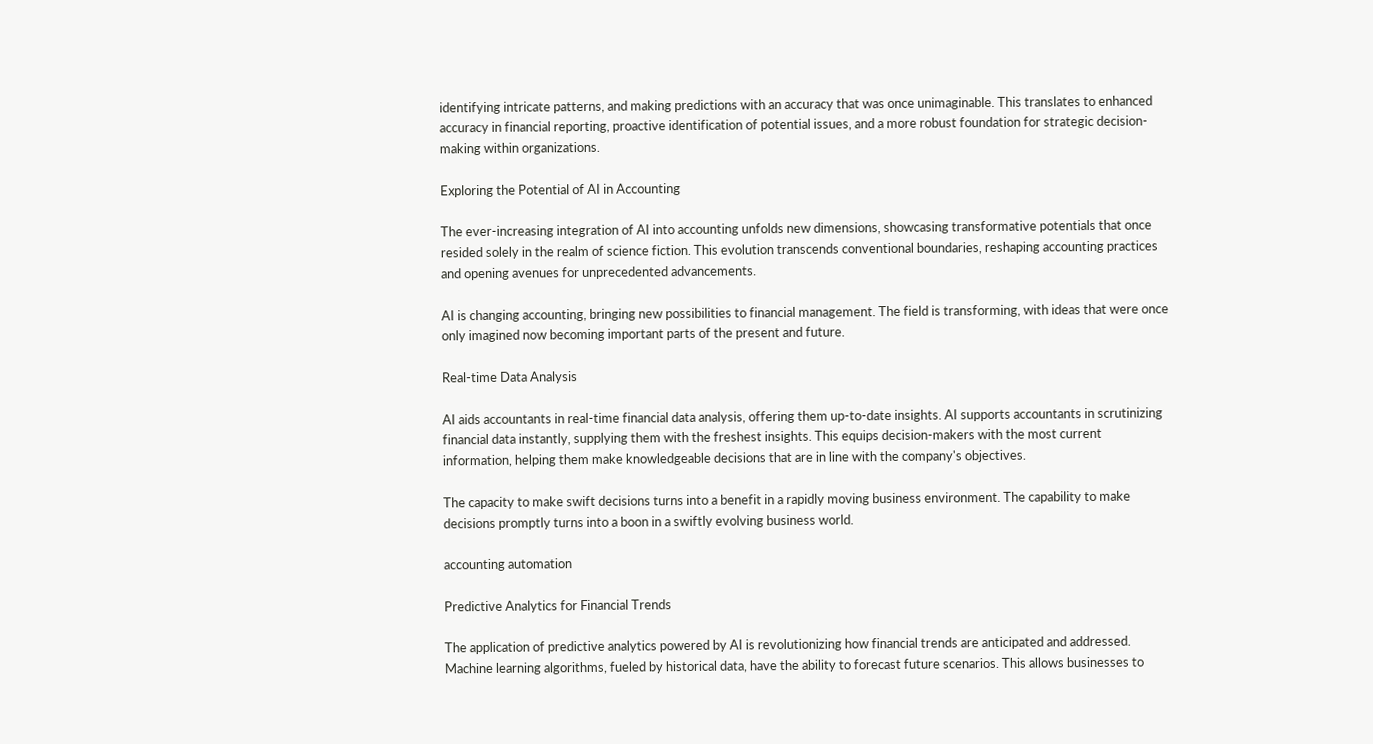identifying intricate patterns, and making predictions with an accuracy that was once unimaginable. This translates to enhanced accuracy in financial reporting, proactive identification of potential issues, and a more robust foundation for strategic decision-making within organizations.

Exploring the Potential of AI in Accounting

The ever-increasing integration of AI into accounting unfolds new dimensions, showcasing transformative potentials that once resided solely in the realm of science fiction. This evolution transcends conventional boundaries, reshaping accounting practices and opening avenues for unprecedented advancements.

AI is changing accounting, bringing new possibilities to financial management. The field is transforming, with ideas that were once only imagined now becoming important parts of the present and future.

Real-time Data Analysis

AI aids accountants in real-time financial data analysis, offering them up-to-date insights. AI supports accountants in scrutinizing financial data instantly, supplying them with the freshest insights. This equips decision-makers with the most current information, helping them make knowledgeable decisions that are in line with the company's objectives.

The capacity to make swift decisions turns into a benefit in a rapidly moving business environment. The capability to make decisions promptly turns into a boon in a swiftly evolving business world.

accounting automation

Predictive Analytics for Financial Trends

The application of predictive analytics powered by AI is revolutionizing how financial trends are anticipated and addressed. Machine learning algorithms, fueled by historical data, have the ability to forecast future scenarios. This allows businesses to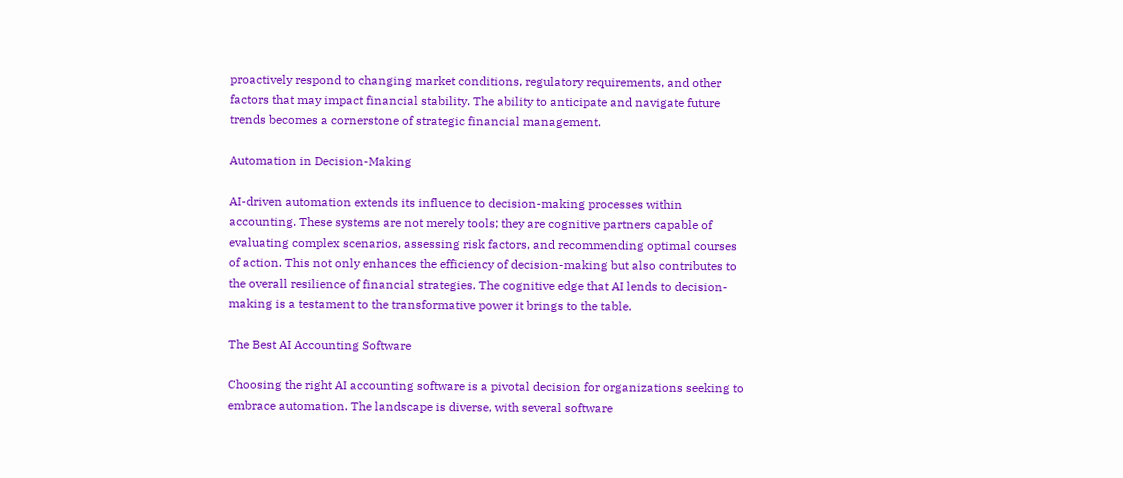proactively respond to changing market conditions, regulatory requirements, and other factors that may impact financial stability. The ability to anticipate and navigate future trends becomes a cornerstone of strategic financial management.

Automation in Decision-Making

AI-driven automation extends its influence to decision-making processes within accounting. These systems are not merely tools; they are cognitive partners capable of evaluating complex scenarios, assessing risk factors, and recommending optimal courses of action. This not only enhances the efficiency of decision-making but also contributes to the overall resilience of financial strategies. The cognitive edge that AI lends to decision-making is a testament to the transformative power it brings to the table.

The Best AI Accounting Software

Choosing the right AI accounting software is a pivotal decision for organizations seeking to embrace automation. The landscape is diverse, with several software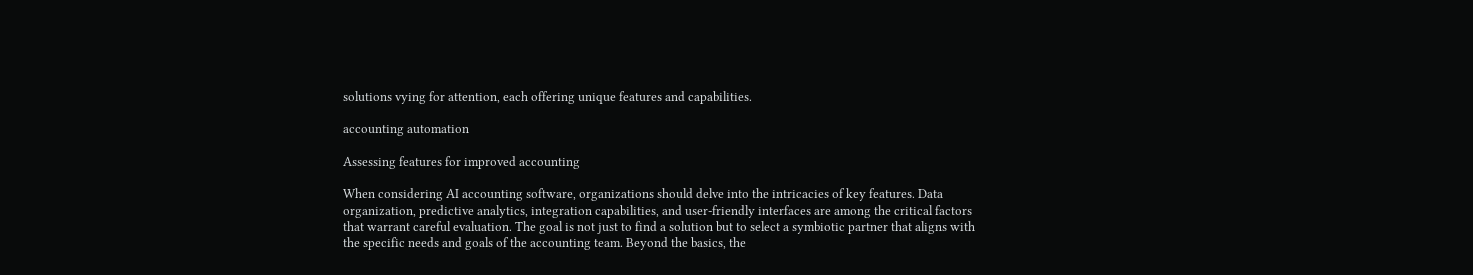solutions vying for attention, each offering unique features and capabilities.

accounting automation

Assessing features for improved accounting

When considering AI accounting software, organizations should delve into the intricacies of key features. Data organization, predictive analytics, integration capabilities, and user-friendly interfaces are among the critical factors that warrant careful evaluation. The goal is not just to find a solution but to select a symbiotic partner that aligns with the specific needs and goals of the accounting team. Beyond the basics, the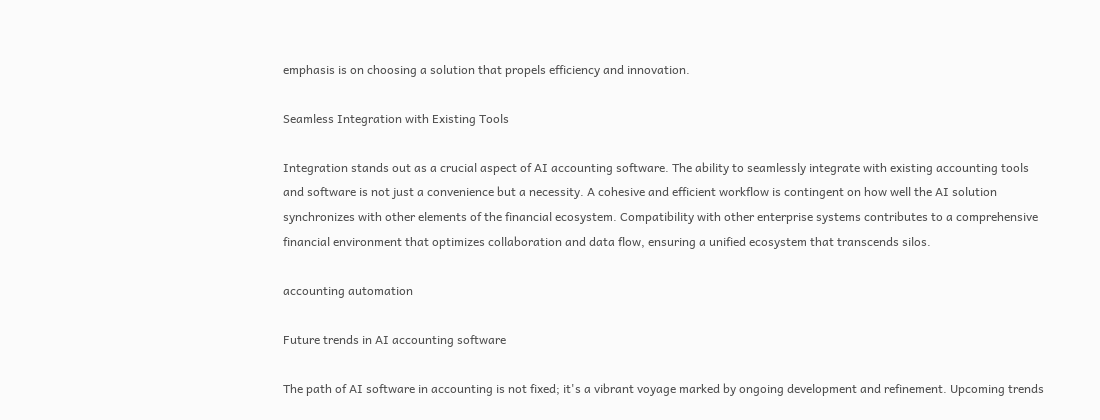emphasis is on choosing a solution that propels efficiency and innovation.

Seamless Integration with Existing Tools

Integration stands out as a crucial aspect of AI accounting software. The ability to seamlessly integrate with existing accounting tools and software is not just a convenience but a necessity. A cohesive and efficient workflow is contingent on how well the AI solution synchronizes with other elements of the financial ecosystem. Compatibility with other enterprise systems contributes to a comprehensive financial environment that optimizes collaboration and data flow, ensuring a unified ecosystem that transcends silos.

accounting automation

Future trends in AI accounting software

The path of AI software in accounting is not fixed; it's a vibrant voyage marked by ongoing development and refinement. Upcoming trends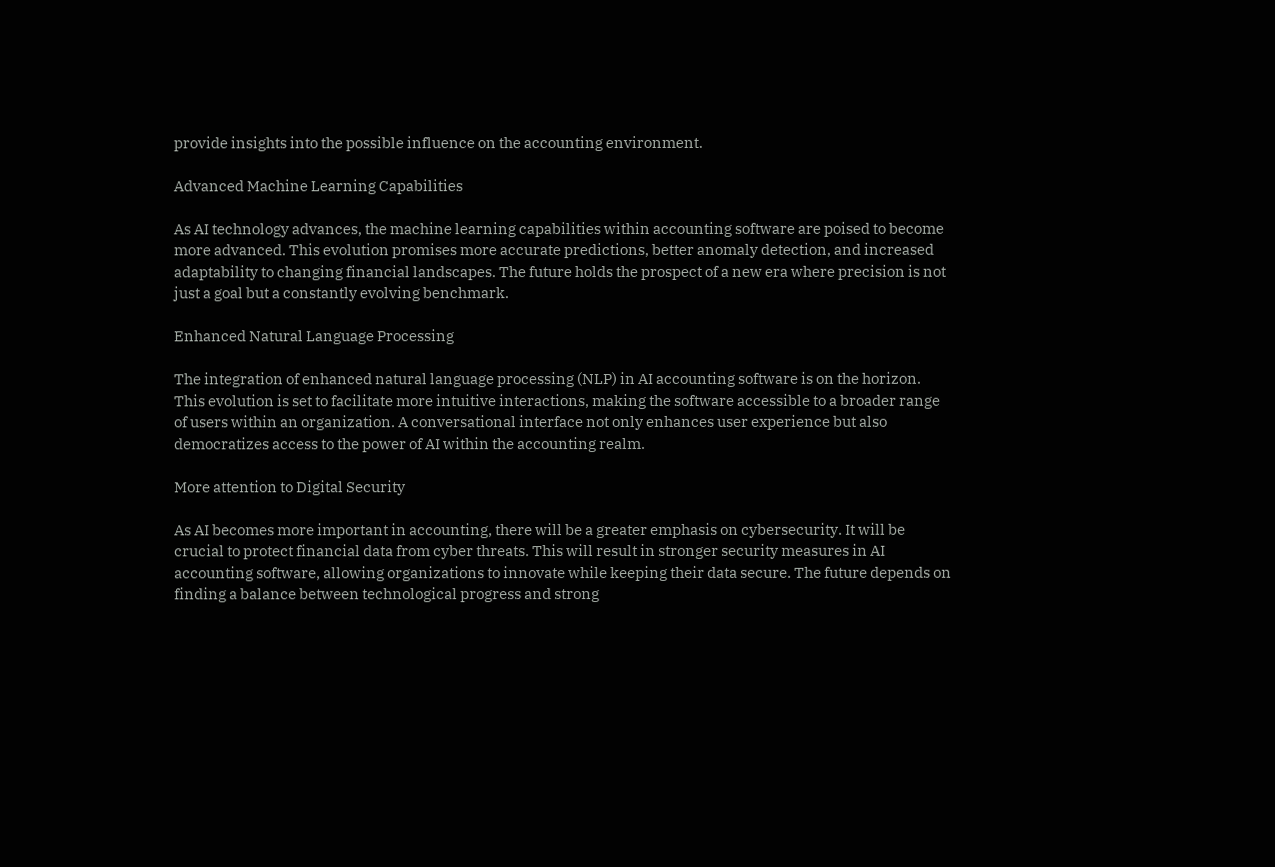provide insights into the possible influence on the accounting environment.

Advanced Machine Learning Capabilities

As AI technology advances, the machine learning capabilities within accounting software are poised to become more advanced. This evolution promises more accurate predictions, better anomaly detection, and increased adaptability to changing financial landscapes. The future holds the prospect of a new era where precision is not just a goal but a constantly evolving benchmark.

Enhanced Natural Language Processing

The integration of enhanced natural language processing (NLP) in AI accounting software is on the horizon. This evolution is set to facilitate more intuitive interactions, making the software accessible to a broader range of users within an organization. A conversational interface not only enhances user experience but also democratizes access to the power of AI within the accounting realm.

More attention to Digital Security

As AI becomes more important in accounting, there will be a greater emphasis on cybersecurity. It will be crucial to protect financial data from cyber threats. This will result in stronger security measures in AI accounting software, allowing organizations to innovate while keeping their data secure. The future depends on finding a balance between technological progress and strong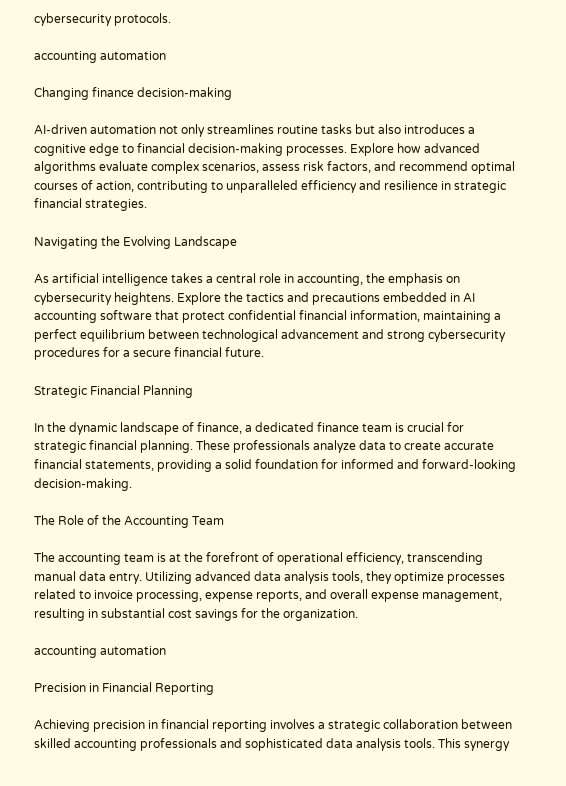cybersecurity protocols.

accounting automation

Changing finance decision-making

AI-driven automation not only streamlines routine tasks but also introduces a cognitive edge to financial decision-making processes. Explore how advanced algorithms evaluate complex scenarios, assess risk factors, and recommend optimal courses of action, contributing to unparalleled efficiency and resilience in strategic financial strategies.

Navigating the Evolving Landscape

As artificial intelligence takes a central role in accounting, the emphasis on cybersecurity heightens. Explore the tactics and precautions embedded in AI accounting software that protect confidential financial information, maintaining a perfect equilibrium between technological advancement and strong cybersecurity procedures for a secure financial future.

Strategic Financial Planning

In the dynamic landscape of finance, a dedicated finance team is crucial for strategic financial planning. These professionals analyze data to create accurate financial statements, providing a solid foundation for informed and forward-looking decision-making.

The Role of the Accounting Team

The accounting team is at the forefront of operational efficiency, transcending manual data entry. Utilizing advanced data analysis tools, they optimize processes related to invoice processing, expense reports, and overall expense management, resulting in substantial cost savings for the organization.

accounting automation

Precision in Financial Reporting

Achieving precision in financial reporting involves a strategic collaboration between skilled accounting professionals and sophisticated data analysis tools. This synergy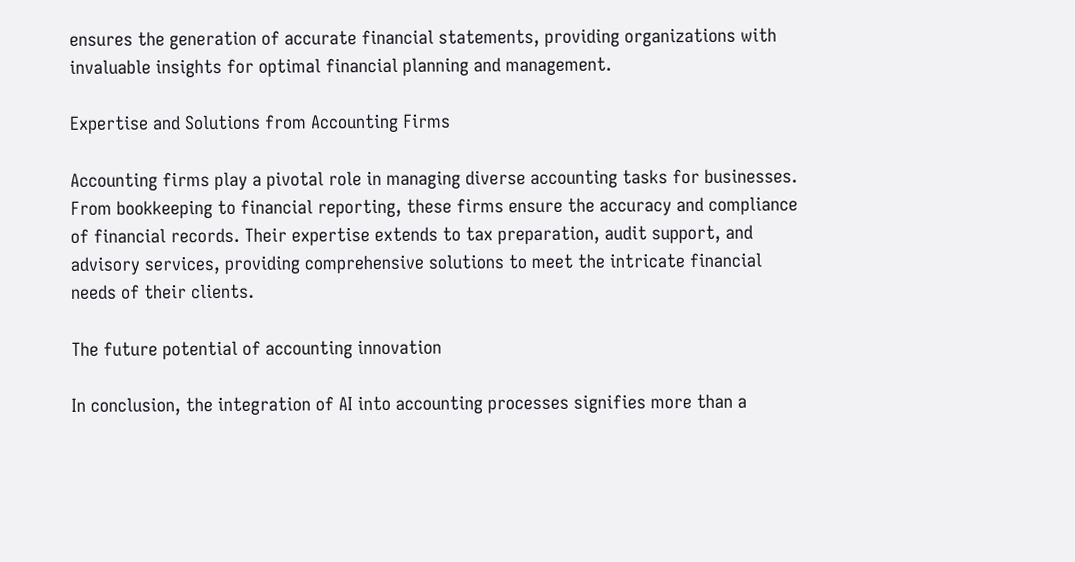ensures the generation of accurate financial statements, providing organizations with invaluable insights for optimal financial planning and management.

Expertise and Solutions from Accounting Firms

Accounting firms play a pivotal role in managing diverse accounting tasks for businesses. From bookkeeping to financial reporting, these firms ensure the accuracy and compliance of financial records. Their expertise extends to tax preparation, audit support, and advisory services, providing comprehensive solutions to meet the intricate financial needs of their clients.

The future potential of accounting innovation

In conclusion, the integration of AI into accounting processes signifies more than a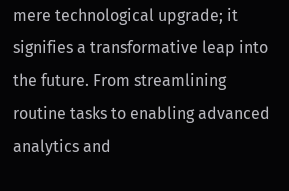mere technological upgrade; it signifies a transformative leap into the future. From streamlining routine tasks to enabling advanced analytics and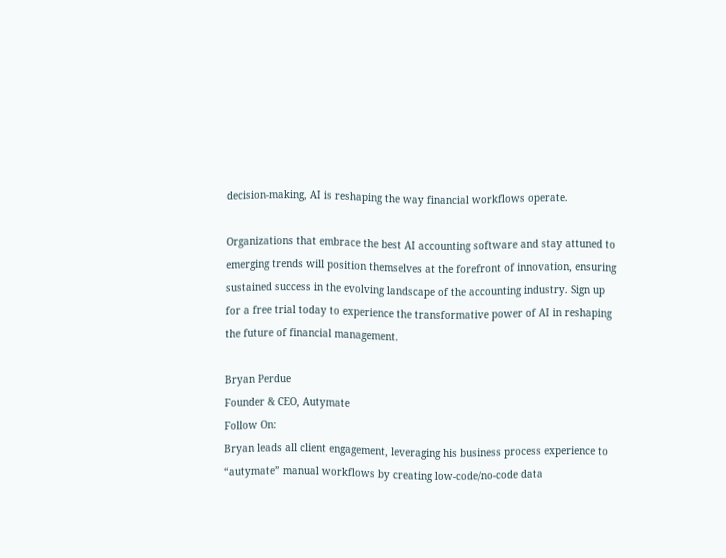decision-making, AI is reshaping the way financial workflows operate.

Organizations that embrace the best AI accounting software and stay attuned to emerging trends will position themselves at the forefront of innovation, ensuring sustained success in the evolving landscape of the accounting industry. Sign up for a free trial today to experience the transformative power of AI in reshaping the future of financial management.

Bryan Perdue
Founder & CEO, Autymate
Follow On:
Bryan leads all client engagement, leveraging his business process experience to “autymate” manual workflows by creating low-code/no-code data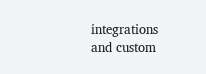integrations and custom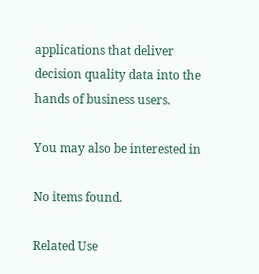applications that deliver decision quality data into the hands of business users.

You may also be interested in

No items found.

Related Use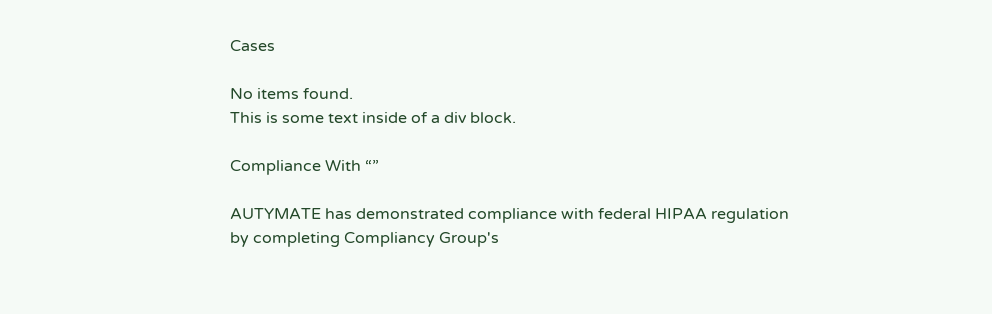Cases

No items found.
This is some text inside of a div block.

Compliance With “”

AUTYMATE has demonstrated compliance with federal HIPAA regulation by completing Compliancy Group's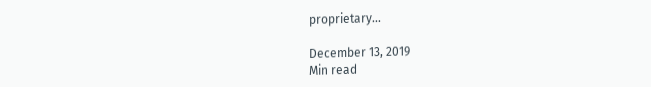proprietary...

December 13, 2019
Min read